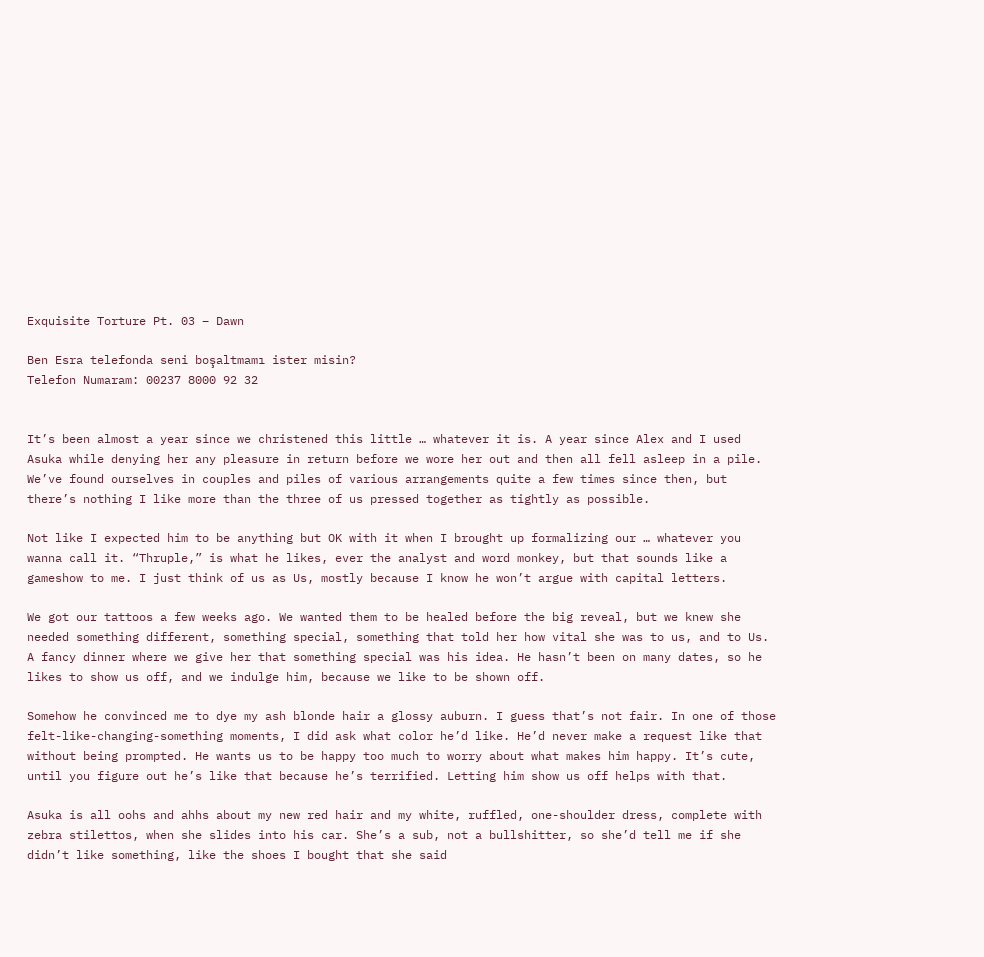Exquisite Torture Pt. 03 – Dawn

Ben Esra telefonda seni boşaltmamı ister misin?
Telefon Numaram: 00237 8000 92 32


It’s been almost a year since we christened this little … whatever it is. A year since Alex and I used Asuka while denying her any pleasure in return before we wore her out and then all fell asleep in a pile. We’ve found ourselves in couples and piles of various arrangements quite a few times since then, but there’s nothing I like more than the three of us pressed together as tightly as possible.

Not like I expected him to be anything but OK with it when I brought up formalizing our … whatever you wanna call it. “Thruple,” is what he likes, ever the analyst and word monkey, but that sounds like a gameshow to me. I just think of us as Us, mostly because I know he won’t argue with capital letters.

We got our tattoos a few weeks ago. We wanted them to be healed before the big reveal, but we knew she needed something different, something special, something that told her how vital she was to us, and to Us. A fancy dinner where we give her that something special was his idea. He hasn’t been on many dates, so he likes to show us off, and we indulge him, because we like to be shown off.

Somehow he convinced me to dye my ash blonde hair a glossy auburn. I guess that’s not fair. In one of those felt-like-changing-something moments, I did ask what color he’d like. He’d never make a request like that without being prompted. He wants us to be happy too much to worry about what makes him happy. It’s cute, until you figure out he’s like that because he’s terrified. Letting him show us off helps with that.

Asuka is all oohs and ahhs about my new red hair and my white, ruffled, one-shoulder dress, complete with zebra stilettos, when she slides into his car. She’s a sub, not a bullshitter, so she’d tell me if she didn’t like something, like the shoes I bought that she said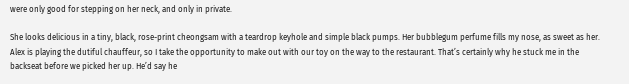were only good for stepping on her neck, and only in private.

She looks delicious in a tiny, black, rose-print cheongsam with a teardrop keyhole and simple black pumps. Her bubblegum perfume fills my nose, as sweet as her. Alex is playing the dutiful chauffeur, so I take the opportunity to make out with our toy on the way to the restaurant. That’s certainly why he stuck me in the backseat before we picked her up. He’d say he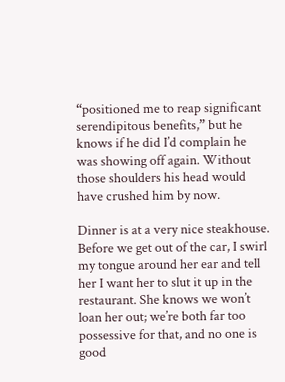“positioned me to reap significant serendipitous benefits,” but he knows if he did I’d complain he was showing off again. Without those shoulders his head would have crushed him by now.

Dinner is at a very nice steakhouse. Before we get out of the car, I swirl my tongue around her ear and tell her I want her to slut it up in the restaurant. She knows we won’t loan her out; we’re both far too possessive for that, and no one is good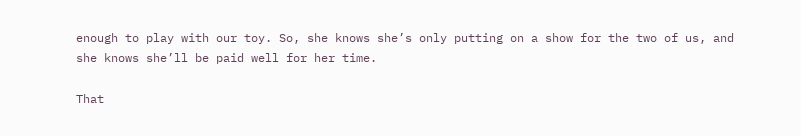enough to play with our toy. So, she knows she’s only putting on a show for the two of us, and she knows she’ll be paid well for her time.

That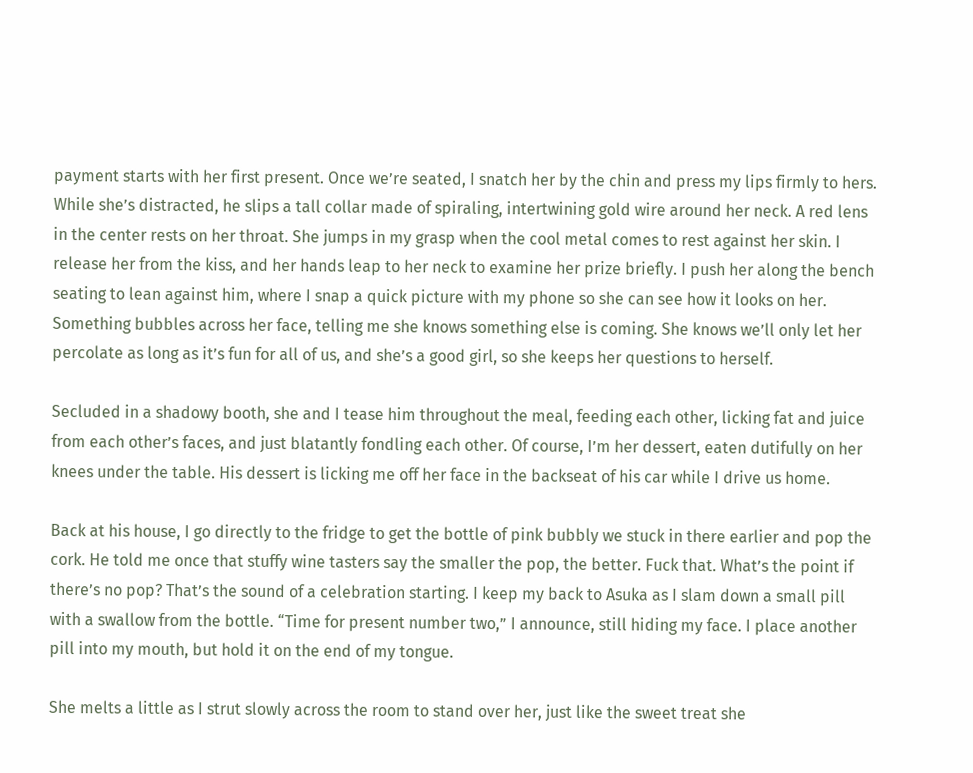payment starts with her first present. Once we’re seated, I snatch her by the chin and press my lips firmly to hers. While she’s distracted, he slips a tall collar made of spiraling, intertwining gold wire around her neck. A red lens in the center rests on her throat. She jumps in my grasp when the cool metal comes to rest against her skin. I release her from the kiss, and her hands leap to her neck to examine her prize briefly. I push her along the bench seating to lean against him, where I snap a quick picture with my phone so she can see how it looks on her. Something bubbles across her face, telling me she knows something else is coming. She knows we’ll only let her percolate as long as it’s fun for all of us, and she’s a good girl, so she keeps her questions to herself.

Secluded in a shadowy booth, she and I tease him throughout the meal, feeding each other, licking fat and juice from each other’s faces, and just blatantly fondling each other. Of course, I’m her dessert, eaten dutifully on her knees under the table. His dessert is licking me off her face in the backseat of his car while I drive us home.

Back at his house, I go directly to the fridge to get the bottle of pink bubbly we stuck in there earlier and pop the cork. He told me once that stuffy wine tasters say the smaller the pop, the better. Fuck that. What’s the point if there’s no pop? That’s the sound of a celebration starting. I keep my back to Asuka as I slam down a small pill with a swallow from the bottle. “Time for present number two,” I announce, still hiding my face. I place another pill into my mouth, but hold it on the end of my tongue.

She melts a little as I strut slowly across the room to stand over her, just like the sweet treat she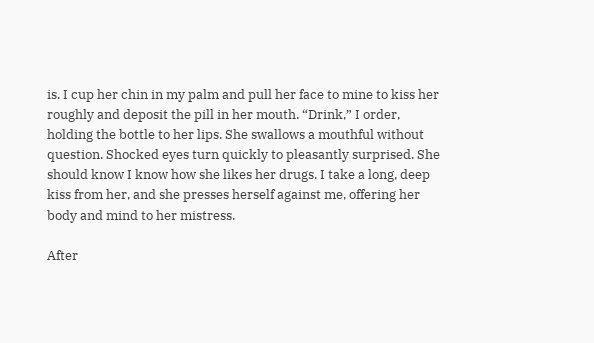is. I cup her chin in my palm and pull her face to mine to kiss her roughly and deposit the pill in her mouth. “Drink,” I order, holding the bottle to her lips. She swallows a mouthful without question. Shocked eyes turn quickly to pleasantly surprised. She should know I know how she likes her drugs. I take a long, deep kiss from her, and she presses herself against me, offering her body and mind to her mistress.

After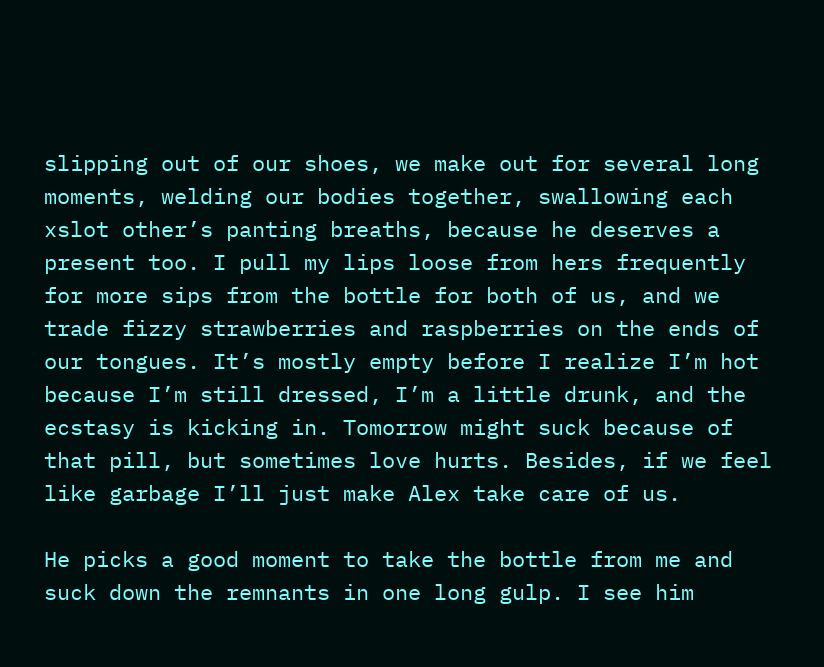slipping out of our shoes, we make out for several long moments, welding our bodies together, swallowing each xslot other’s panting breaths, because he deserves a present too. I pull my lips loose from hers frequently for more sips from the bottle for both of us, and we trade fizzy strawberries and raspberries on the ends of our tongues. It’s mostly empty before I realize I’m hot because I’m still dressed, I’m a little drunk, and the ecstasy is kicking in. Tomorrow might suck because of that pill, but sometimes love hurts. Besides, if we feel like garbage I’ll just make Alex take care of us.

He picks a good moment to take the bottle from me and suck down the remnants in one long gulp. I see him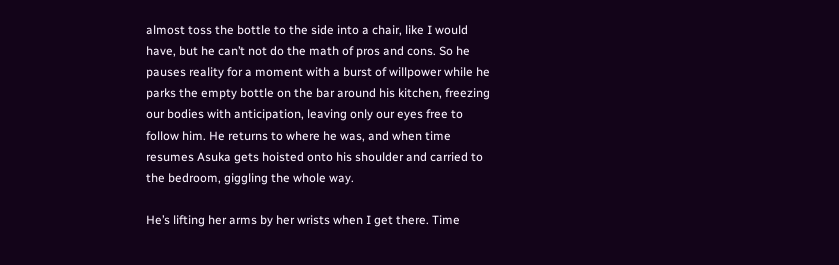almost toss the bottle to the side into a chair, like I would have, but he can’t not do the math of pros and cons. So he pauses reality for a moment with a burst of willpower while he parks the empty bottle on the bar around his kitchen, freezing our bodies with anticipation, leaving only our eyes free to follow him. He returns to where he was, and when time resumes Asuka gets hoisted onto his shoulder and carried to the bedroom, giggling the whole way.

He’s lifting her arms by her wrists when I get there. Time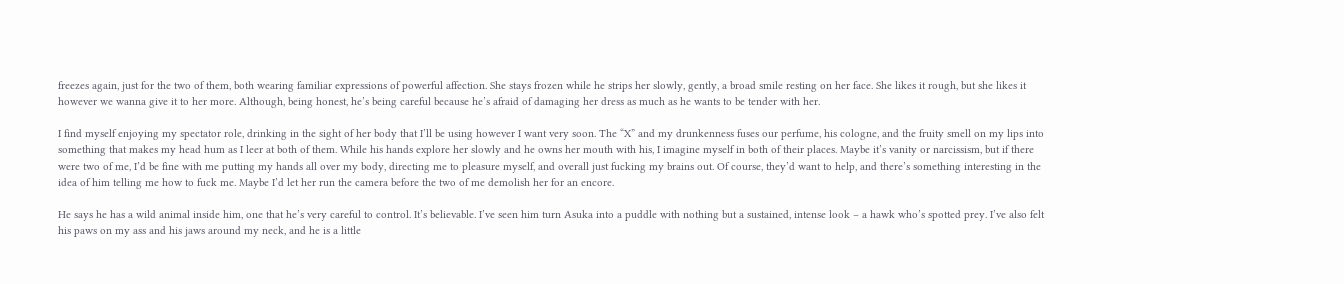freezes again, just for the two of them, both wearing familiar expressions of powerful affection. She stays frozen while he strips her slowly, gently, a broad smile resting on her face. She likes it rough, but she likes it however we wanna give it to her more. Although, being honest, he’s being careful because he’s afraid of damaging her dress as much as he wants to be tender with her.

I find myself enjoying my spectator role, drinking in the sight of her body that I’ll be using however I want very soon. The “X” and my drunkenness fuses our perfume, his cologne, and the fruity smell on my lips into something that makes my head hum as I leer at both of them. While his hands explore her slowly and he owns her mouth with his, I imagine myself in both of their places. Maybe it’s vanity or narcissism, but if there were two of me, I’d be fine with me putting my hands all over my body, directing me to pleasure myself, and overall just fucking my brains out. Of course, they’d want to help, and there’s something interesting in the idea of him telling me how to fuck me. Maybe I’d let her run the camera before the two of me demolish her for an encore.

He says he has a wild animal inside him, one that he’s very careful to control. It’s believable. I’ve seen him turn Asuka into a puddle with nothing but a sustained, intense look – a hawk who’s spotted prey. I’ve also felt his paws on my ass and his jaws around my neck, and he is a little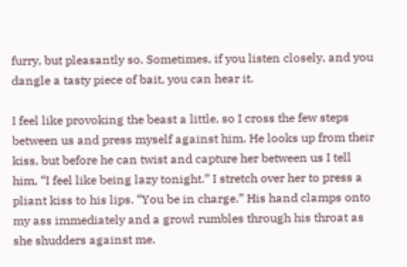furry, but pleasantly so. Sometimes, if you listen closely, and you dangle a tasty piece of bait, you can hear it.

I feel like provoking the beast a little, so I cross the few steps between us and press myself against him. He looks up from their kiss, but before he can twist and capture her between us I tell him, “I feel like being lazy tonight.” I stretch over her to press a pliant kiss to his lips. “You be in charge.” His hand clamps onto my ass immediately and a growl rumbles through his throat as she shudders against me.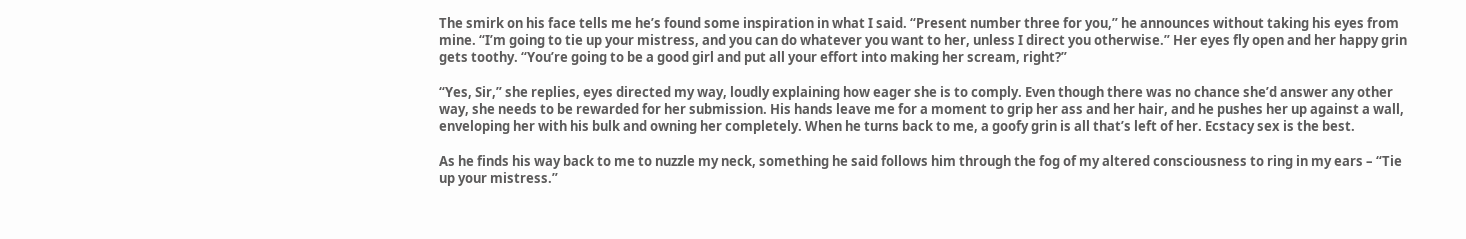The smirk on his face tells me he’s found some inspiration in what I said. “Present number three for you,” he announces without taking his eyes from mine. “I’m going to tie up your mistress, and you can do whatever you want to her, unless I direct you otherwise.” Her eyes fly open and her happy grin gets toothy. “You’re going to be a good girl and put all your effort into making her scream, right?”

“Yes, Sir,” she replies, eyes directed my way, loudly explaining how eager she is to comply. Even though there was no chance she’d answer any other way, she needs to be rewarded for her submission. His hands leave me for a moment to grip her ass and her hair, and he pushes her up against a wall, enveloping her with his bulk and owning her completely. When he turns back to me, a goofy grin is all that’s left of her. Ecstacy sex is the best.

As he finds his way back to me to nuzzle my neck, something he said follows him through the fog of my altered consciousness to ring in my ears – “Tie up your mistress.”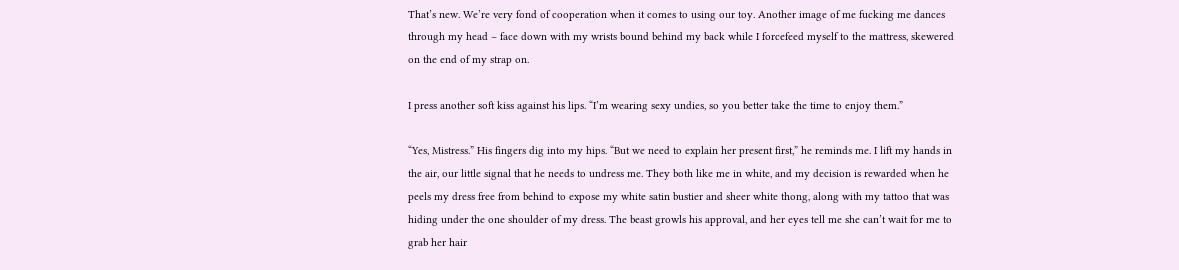That’s new. We’re very fond of cooperation when it comes to using our toy. Another image of me fucking me dances through my head – face down with my wrists bound behind my back while I forcefeed myself to the mattress, skewered on the end of my strap on.

I press another soft kiss against his lips. “I’m wearing sexy undies, so you better take the time to enjoy them.”

“Yes, Mistress.” His fingers dig into my hips. “But we need to explain her present first,” he reminds me. I lift my hands in the air, our little signal that he needs to undress me. They both like me in white, and my decision is rewarded when he peels my dress free from behind to expose my white satin bustier and sheer white thong, along with my tattoo that was hiding under the one shoulder of my dress. The beast growls his approval, and her eyes tell me she can’t wait for me to grab her hair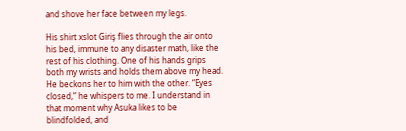and shove her face between my legs.

His shirt xslot Giriş flies through the air onto his bed, immune to any disaster math, like the rest of his clothing. One of his hands grips both my wrists and holds them above my head. He beckons her to him with the other. “Eyes closed,” he whispers to me. I understand in that moment why Asuka likes to be blindfolded, and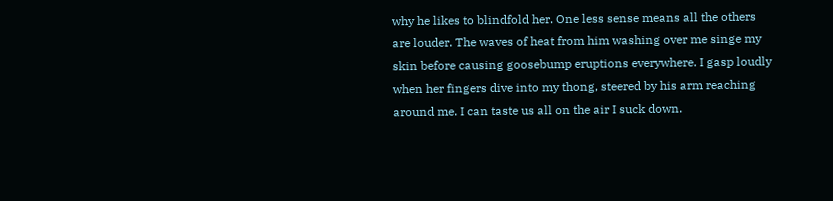why he likes to blindfold her. One less sense means all the others are louder. The waves of heat from him washing over me singe my skin before causing goosebump eruptions everywhere. I gasp loudly when her fingers dive into my thong, steered by his arm reaching around me. I can taste us all on the air I suck down.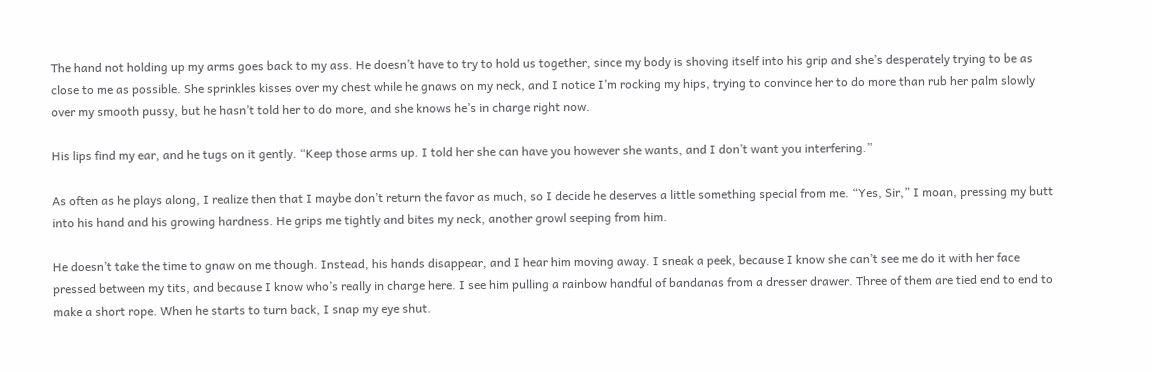The hand not holding up my arms goes back to my ass. He doesn’t have to try to hold us together, since my body is shoving itself into his grip and she’s desperately trying to be as close to me as possible. She sprinkles kisses over my chest while he gnaws on my neck, and I notice I’m rocking my hips, trying to convince her to do more than rub her palm slowly over my smooth pussy, but he hasn’t told her to do more, and she knows he’s in charge right now.

His lips find my ear, and he tugs on it gently. “Keep those arms up. I told her she can have you however she wants, and I don’t want you interfering.”

As often as he plays along, I realize then that I maybe don’t return the favor as much, so I decide he deserves a little something special from me. “Yes, Sir,” I moan, pressing my butt into his hand and his growing hardness. He grips me tightly and bites my neck, another growl seeping from him.

He doesn’t take the time to gnaw on me though. Instead, his hands disappear, and I hear him moving away. I sneak a peek, because I know she can’t see me do it with her face pressed between my tits, and because I know who’s really in charge here. I see him pulling a rainbow handful of bandanas from a dresser drawer. Three of them are tied end to end to make a short rope. When he starts to turn back, I snap my eye shut.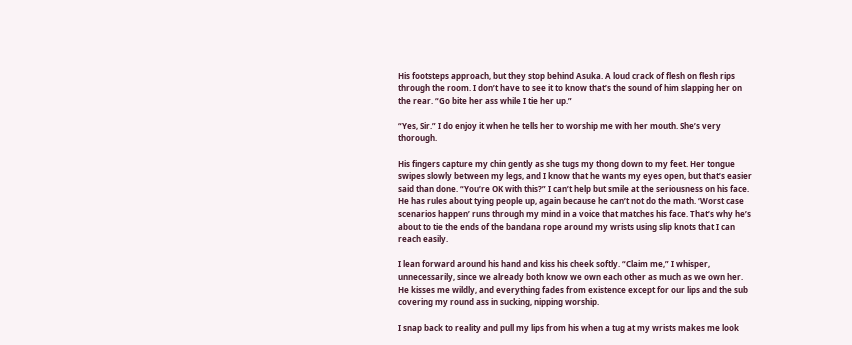His footsteps approach, but they stop behind Asuka. A loud crack of flesh on flesh rips through the room. I don’t have to see it to know that’s the sound of him slapping her on the rear. “Go bite her ass while I tie her up.”

“Yes, Sir.” I do enjoy it when he tells her to worship me with her mouth. She’s very thorough.

His fingers capture my chin gently as she tugs my thong down to my feet. Her tongue swipes slowly between my legs, and I know that he wants my eyes open, but that’s easier said than done. “You’re OK with this?” I can’t help but smile at the seriousness on his face. He has rules about tying people up, again because he can’t not do the math. ‘Worst case scenarios happen’ runs through my mind in a voice that matches his face. That’s why he’s about to tie the ends of the bandana rope around my wrists using slip knots that I can reach easily.

I lean forward around his hand and kiss his cheek softly. “Claim me,” I whisper, unnecessarily, since we already both know we own each other as much as we own her. He kisses me wildly, and everything fades from existence except for our lips and the sub covering my round ass in sucking, nipping worship.

I snap back to reality and pull my lips from his when a tug at my wrists makes me look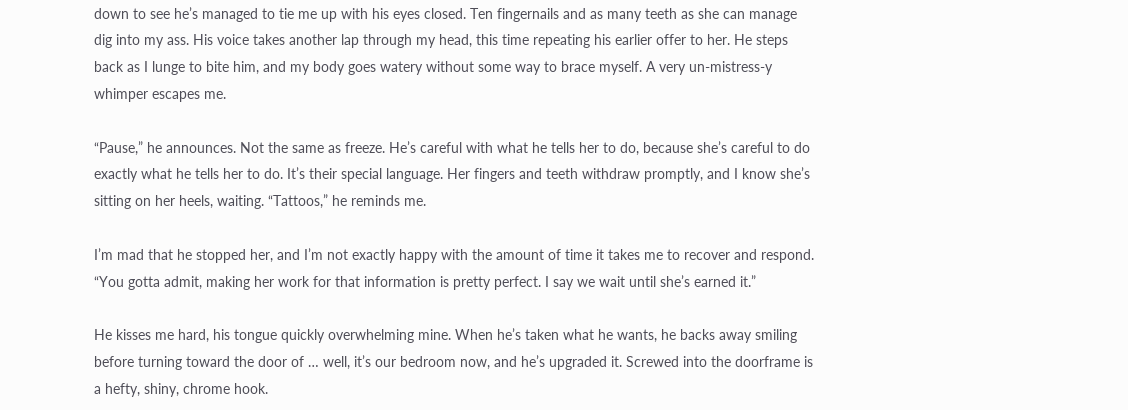down to see he’s managed to tie me up with his eyes closed. Ten fingernails and as many teeth as she can manage dig into my ass. His voice takes another lap through my head, this time repeating his earlier offer to her. He steps back as I lunge to bite him, and my body goes watery without some way to brace myself. A very un-mistress-y whimper escapes me.

“Pause,” he announces. Not the same as freeze. He’s careful with what he tells her to do, because she’s careful to do exactly what he tells her to do. It’s their special language. Her fingers and teeth withdraw promptly, and I know she’s sitting on her heels, waiting. “Tattoos,” he reminds me.

I’m mad that he stopped her, and I’m not exactly happy with the amount of time it takes me to recover and respond. “You gotta admit, making her work for that information is pretty perfect. I say we wait until she’s earned it.”

He kisses me hard, his tongue quickly overwhelming mine. When he’s taken what he wants, he backs away smiling before turning toward the door of … well, it’s our bedroom now, and he’s upgraded it. Screwed into the doorframe is a hefty, shiny, chrome hook.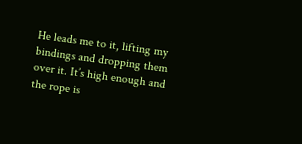He leads me to it, lifting my bindings and dropping them over it. It’s high enough and the rope is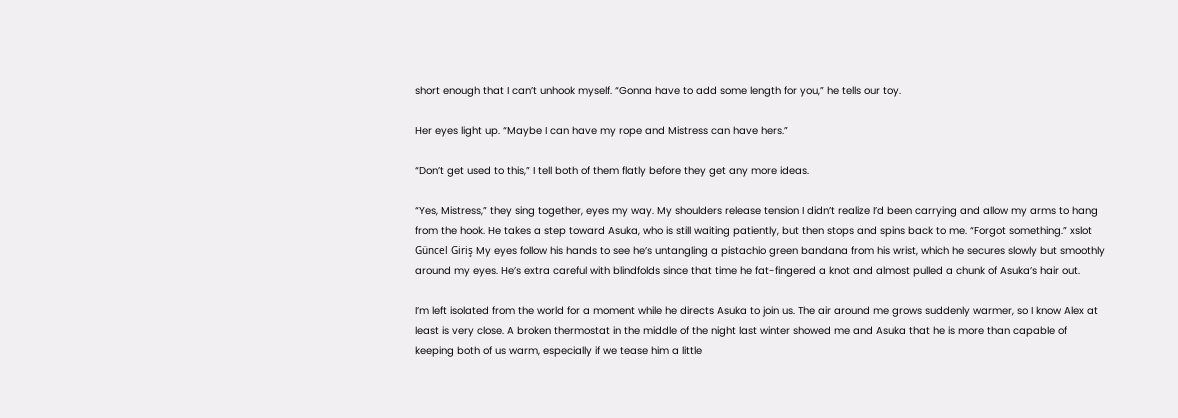short enough that I can’t unhook myself. “Gonna have to add some length for you,” he tells our toy.

Her eyes light up. “Maybe I can have my rope and Mistress can have hers.”

“Don’t get used to this,” I tell both of them flatly before they get any more ideas.

“Yes, Mistress,” they sing together, eyes my way. My shoulders release tension I didn’t realize I’d been carrying and allow my arms to hang from the hook. He takes a step toward Asuka, who is still waiting patiently, but then stops and spins back to me. “Forgot something.” xslot Güncel Giriş My eyes follow his hands to see he’s untangling a pistachio green bandana from his wrist, which he secures slowly but smoothly around my eyes. He’s extra careful with blindfolds since that time he fat-fingered a knot and almost pulled a chunk of Asuka’s hair out.

I’m left isolated from the world for a moment while he directs Asuka to join us. The air around me grows suddenly warmer, so I know Alex at least is very close. A broken thermostat in the middle of the night last winter showed me and Asuka that he is more than capable of keeping both of us warm, especially if we tease him a little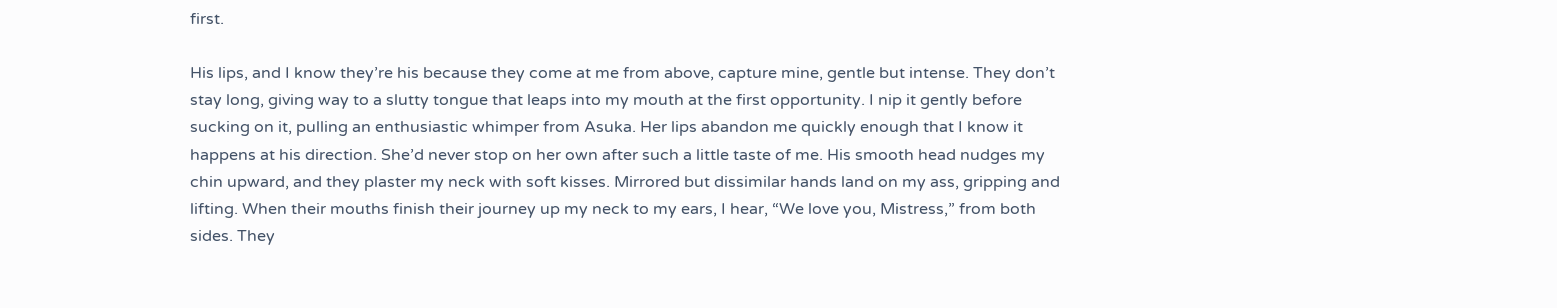first.

His lips, and I know they’re his because they come at me from above, capture mine, gentle but intense. They don’t stay long, giving way to a slutty tongue that leaps into my mouth at the first opportunity. I nip it gently before sucking on it, pulling an enthusiastic whimper from Asuka. Her lips abandon me quickly enough that I know it happens at his direction. She’d never stop on her own after such a little taste of me. His smooth head nudges my chin upward, and they plaster my neck with soft kisses. Mirrored but dissimilar hands land on my ass, gripping and lifting. When their mouths finish their journey up my neck to my ears, I hear, “We love you, Mistress,” from both sides. They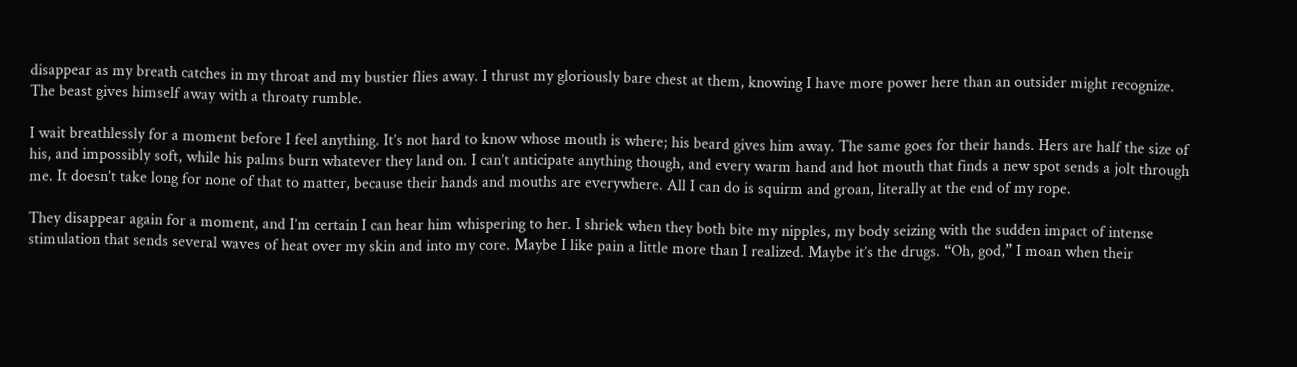disappear as my breath catches in my throat and my bustier flies away. I thrust my gloriously bare chest at them, knowing I have more power here than an outsider might recognize. The beast gives himself away with a throaty rumble.

I wait breathlessly for a moment before I feel anything. It’s not hard to know whose mouth is where; his beard gives him away. The same goes for their hands. Hers are half the size of his, and impossibly soft, while his palms burn whatever they land on. I can’t anticipate anything though, and every warm hand and hot mouth that finds a new spot sends a jolt through me. It doesn’t take long for none of that to matter, because their hands and mouths are everywhere. All I can do is squirm and groan, literally at the end of my rope.

They disappear again for a moment, and I’m certain I can hear him whispering to her. I shriek when they both bite my nipples, my body seizing with the sudden impact of intense stimulation that sends several waves of heat over my skin and into my core. Maybe I like pain a little more than I realized. Maybe it’s the drugs. “Oh, god,” I moan when their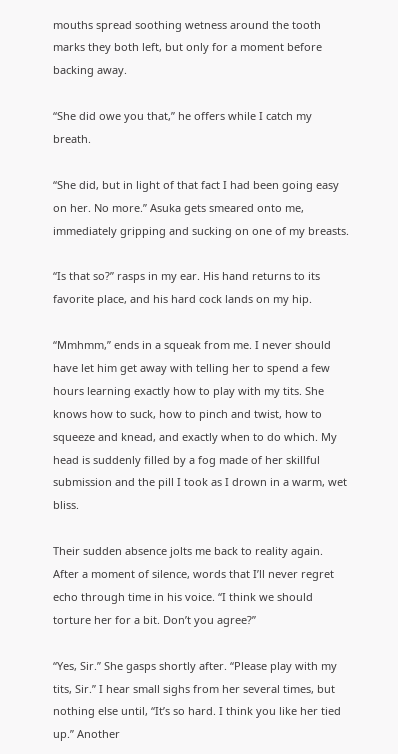mouths spread soothing wetness around the tooth marks they both left, but only for a moment before backing away.

“She did owe you that,” he offers while I catch my breath.

“She did, but in light of that fact I had been going easy on her. No more.” Asuka gets smeared onto me, immediately gripping and sucking on one of my breasts.

“Is that so?” rasps in my ear. His hand returns to its favorite place, and his hard cock lands on my hip.

“Mmhmm,” ends in a squeak from me. I never should have let him get away with telling her to spend a few hours learning exactly how to play with my tits. She knows how to suck, how to pinch and twist, how to squeeze and knead, and exactly when to do which. My head is suddenly filled by a fog made of her skillful submission and the pill I took as I drown in a warm, wet bliss.

Their sudden absence jolts me back to reality again. After a moment of silence, words that I’ll never regret echo through time in his voice. “I think we should torture her for a bit. Don’t you agree?”

“Yes, Sir.” She gasps shortly after. “Please play with my tits, Sir.” I hear small sighs from her several times, but nothing else until, “It’s so hard. I think you like her tied up.” Another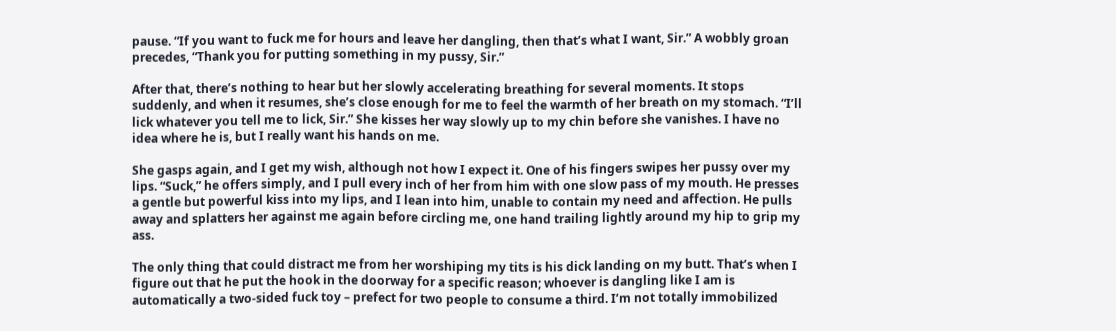pause. “If you want to fuck me for hours and leave her dangling, then that’s what I want, Sir.” A wobbly groan precedes, “Thank you for putting something in my pussy, Sir.”

After that, there’s nothing to hear but her slowly accelerating breathing for several moments. It stops suddenly, and when it resumes, she’s close enough for me to feel the warmth of her breath on my stomach. “I’ll lick whatever you tell me to lick, Sir.” She kisses her way slowly up to my chin before she vanishes. I have no idea where he is, but I really want his hands on me.

She gasps again, and I get my wish, although not how I expect it. One of his fingers swipes her pussy over my lips. “Suck,” he offers simply, and I pull every inch of her from him with one slow pass of my mouth. He presses a gentle but powerful kiss into my lips, and I lean into him, unable to contain my need and affection. He pulls away and splatters her against me again before circling me, one hand trailing lightly around my hip to grip my ass.

The only thing that could distract me from her worshiping my tits is his dick landing on my butt. That’s when I figure out that he put the hook in the doorway for a specific reason; whoever is dangling like I am is automatically a two-sided fuck toy – prefect for two people to consume a third. I’m not totally immobilized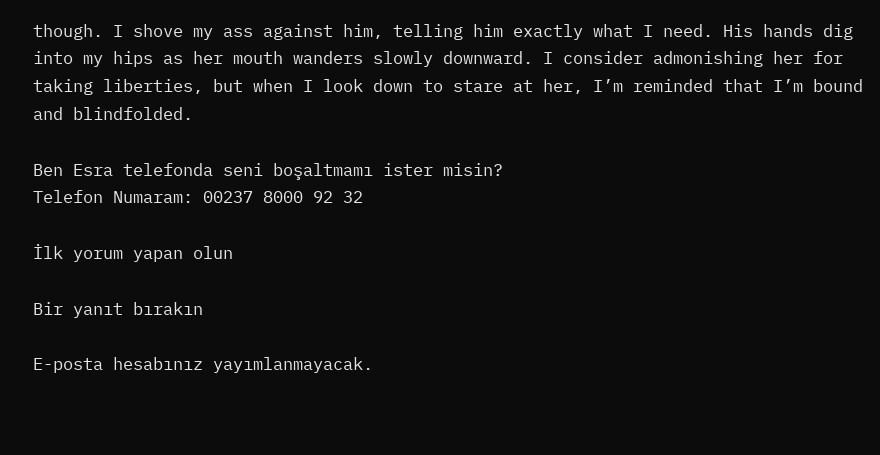though. I shove my ass against him, telling him exactly what I need. His hands dig into my hips as her mouth wanders slowly downward. I consider admonishing her for taking liberties, but when I look down to stare at her, I’m reminded that I’m bound and blindfolded.

Ben Esra telefonda seni boşaltmamı ister misin?
Telefon Numaram: 00237 8000 92 32

İlk yorum yapan olun

Bir yanıt bırakın

E-posta hesabınız yayımlanmayacak.